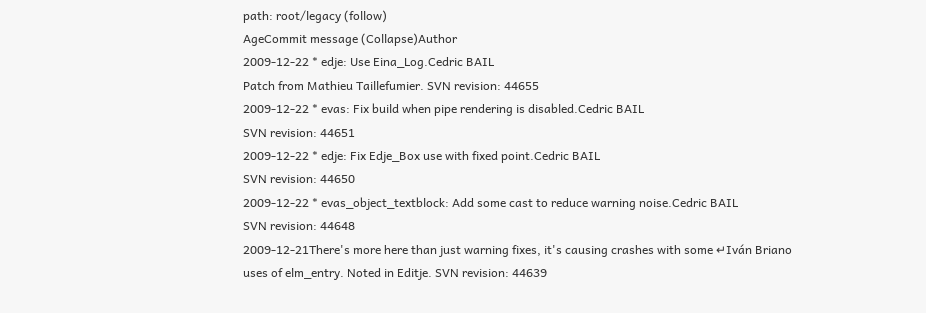path: root/legacy (follow)
AgeCommit message (Collapse)Author
2009-12-22 * edje: Use Eina_Log.Cedric BAIL
Patch from Mathieu Taillefumier. SVN revision: 44655
2009-12-22 * evas: Fix build when pipe rendering is disabled.Cedric BAIL
SVN revision: 44651
2009-12-22 * edje: Fix Edje_Box use with fixed point.Cedric BAIL
SVN revision: 44650
2009-12-22 * evas_object_textblock: Add some cast to reduce warning noise.Cedric BAIL
SVN revision: 44648
2009-12-21There's more here than just warning fixes, it's causing crashes with some ↵Iván Briano
uses of elm_entry. Noted in Editje. SVN revision: 44639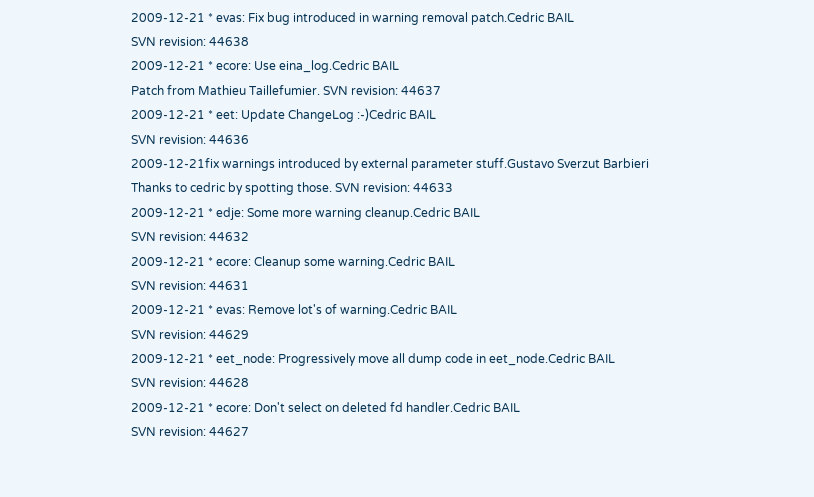2009-12-21 * evas: Fix bug introduced in warning removal patch.Cedric BAIL
SVN revision: 44638
2009-12-21 * ecore: Use eina_log.Cedric BAIL
Patch from Mathieu Taillefumier. SVN revision: 44637
2009-12-21 * eet: Update ChangeLog :-)Cedric BAIL
SVN revision: 44636
2009-12-21fix warnings introduced by external parameter stuff.Gustavo Sverzut Barbieri
Thanks to cedric by spotting those. SVN revision: 44633
2009-12-21 * edje: Some more warning cleanup.Cedric BAIL
SVN revision: 44632
2009-12-21 * ecore: Cleanup some warning.Cedric BAIL
SVN revision: 44631
2009-12-21 * evas: Remove lot's of warning.Cedric BAIL
SVN revision: 44629
2009-12-21 * eet_node: Progressively move all dump code in eet_node.Cedric BAIL
SVN revision: 44628
2009-12-21 * ecore: Don't select on deleted fd handler.Cedric BAIL
SVN revision: 44627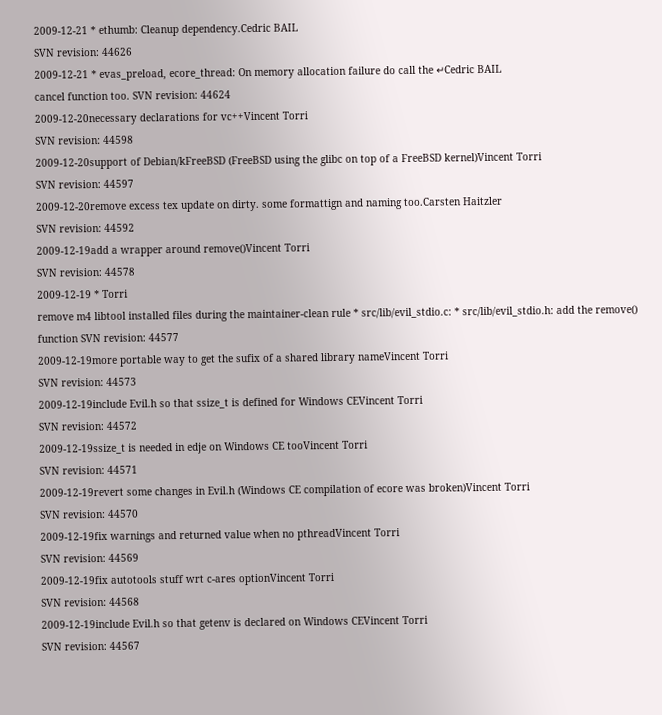2009-12-21 * ethumb: Cleanup dependency.Cedric BAIL
SVN revision: 44626
2009-12-21 * evas_preload, ecore_thread: On memory allocation failure do call the ↵Cedric BAIL
cancel function too. SVN revision: 44624
2009-12-20necessary declarations for vc++Vincent Torri
SVN revision: 44598
2009-12-20support of Debian/kFreeBSD (FreeBSD using the glibc on top of a FreeBSD kernel)Vincent Torri
SVN revision: 44597
2009-12-20remove excess tex update on dirty. some formattign and naming too.Carsten Haitzler
SVN revision: 44592
2009-12-19add a wrapper around remove()Vincent Torri
SVN revision: 44578
2009-12-19 * Torri
remove m4 libtool installed files during the maintainer-clean rule * src/lib/evil_stdio.c: * src/lib/evil_stdio.h: add the remove() function SVN revision: 44577
2009-12-19more portable way to get the sufix of a shared library nameVincent Torri
SVN revision: 44573
2009-12-19include Evil.h so that ssize_t is defined for Windows CEVincent Torri
SVN revision: 44572
2009-12-19ssize_t is needed in edje on Windows CE tooVincent Torri
SVN revision: 44571
2009-12-19revert some changes in Evil.h (Windows CE compilation of ecore was broken)Vincent Torri
SVN revision: 44570
2009-12-19fix warnings and returned value when no pthreadVincent Torri
SVN revision: 44569
2009-12-19fix autotools stuff wrt c-ares optionVincent Torri
SVN revision: 44568
2009-12-19include Evil.h so that getenv is declared on Windows CEVincent Torri
SVN revision: 44567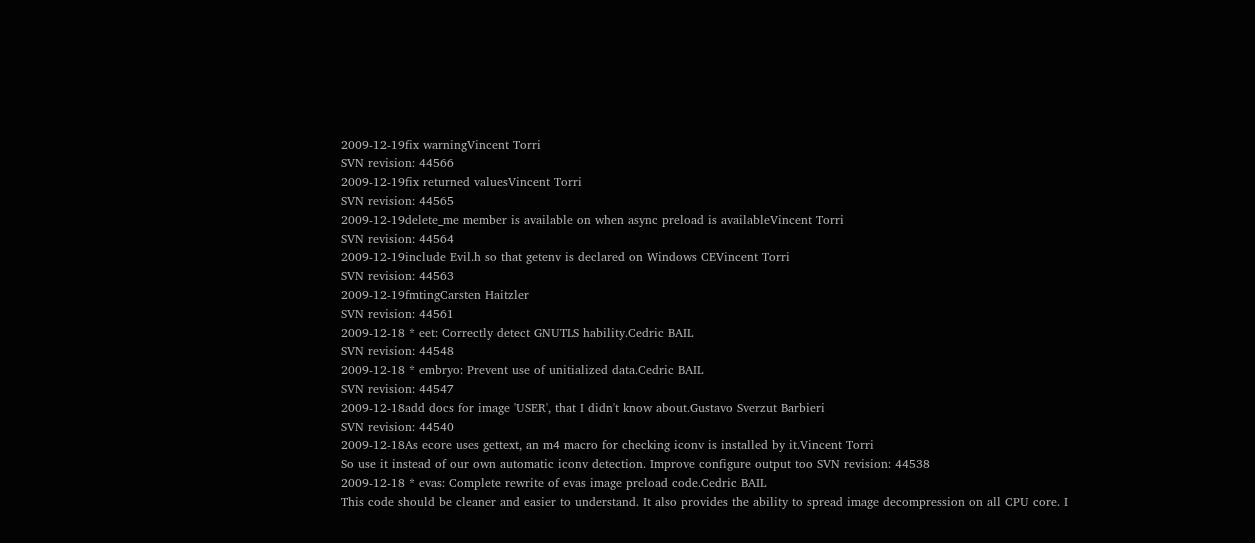2009-12-19fix warningVincent Torri
SVN revision: 44566
2009-12-19fix returned valuesVincent Torri
SVN revision: 44565
2009-12-19delete_me member is available on when async preload is availableVincent Torri
SVN revision: 44564
2009-12-19include Evil.h so that getenv is declared on Windows CEVincent Torri
SVN revision: 44563
2009-12-19fmtingCarsten Haitzler
SVN revision: 44561
2009-12-18 * eet: Correctly detect GNUTLS hability.Cedric BAIL
SVN revision: 44548
2009-12-18 * embryo: Prevent use of unitialized data.Cedric BAIL
SVN revision: 44547
2009-12-18add docs for image 'USER', that I didn't know about.Gustavo Sverzut Barbieri
SVN revision: 44540
2009-12-18As ecore uses gettext, an m4 macro for checking iconv is installed by it.Vincent Torri
So use it instead of our own automatic iconv detection. Improve configure output too SVN revision: 44538
2009-12-18 * evas: Complete rewrite of evas image preload code.Cedric BAIL
This code should be cleaner and easier to understand. It also provides the ability to spread image decompression on all CPU core. I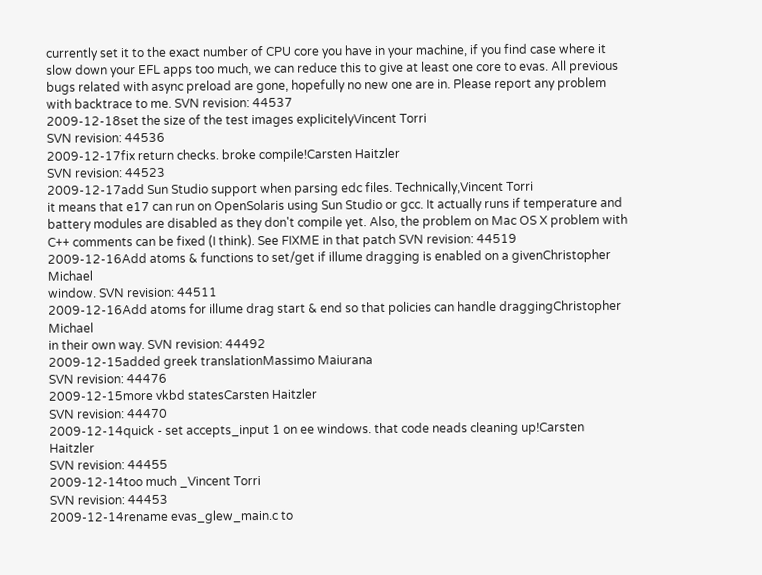currently set it to the exact number of CPU core you have in your machine, if you find case where it slow down your EFL apps too much, we can reduce this to give at least one core to evas. All previous bugs related with async preload are gone, hopefully no new one are in. Please report any problem with backtrace to me. SVN revision: 44537
2009-12-18set the size of the test images explicitelyVincent Torri
SVN revision: 44536
2009-12-17fix return checks. broke compile!Carsten Haitzler
SVN revision: 44523
2009-12-17add Sun Studio support when parsing edc files. Technically,Vincent Torri
it means that e17 can run on OpenSolaris using Sun Studio or gcc. It actually runs if temperature and battery modules are disabled as they don't compile yet. Also, the problem on Mac OS X problem with C++ comments can be fixed (I think). See FIXME in that patch SVN revision: 44519
2009-12-16Add atoms & functions to set/get if illume dragging is enabled on a givenChristopher Michael
window. SVN revision: 44511
2009-12-16Add atoms for illume drag start & end so that policies can handle draggingChristopher Michael
in their own way. SVN revision: 44492
2009-12-15added greek translationMassimo Maiurana
SVN revision: 44476
2009-12-15more vkbd statesCarsten Haitzler
SVN revision: 44470
2009-12-14quick - set accepts_input 1 on ee windows. that code neads cleaning up!Carsten Haitzler
SVN revision: 44455
2009-12-14too much _Vincent Torri
SVN revision: 44453
2009-12-14rename evas_glew_main.c to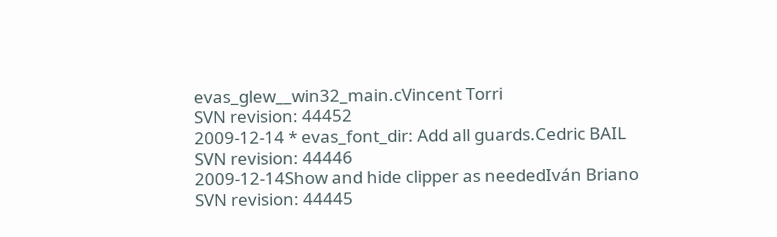evas_glew__win32_main.cVincent Torri
SVN revision: 44452
2009-12-14 * evas_font_dir: Add all guards.Cedric BAIL
SVN revision: 44446
2009-12-14Show and hide clipper as neededIván Briano
SVN revision: 44445